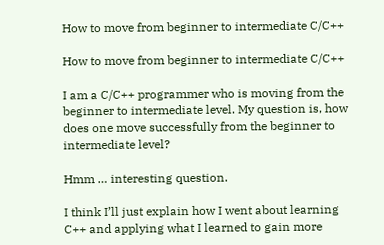How to move from beginner to intermediate C/C++

How to move from beginner to intermediate C/C++

I am a C/C++ programmer who is moving from the beginner to intermediate level. My question is, how does one move successfully from the beginner to intermediate level?

Hmm … interesting question.

I think I’ll just explain how I went about learning C++ and applying what I learned to gain more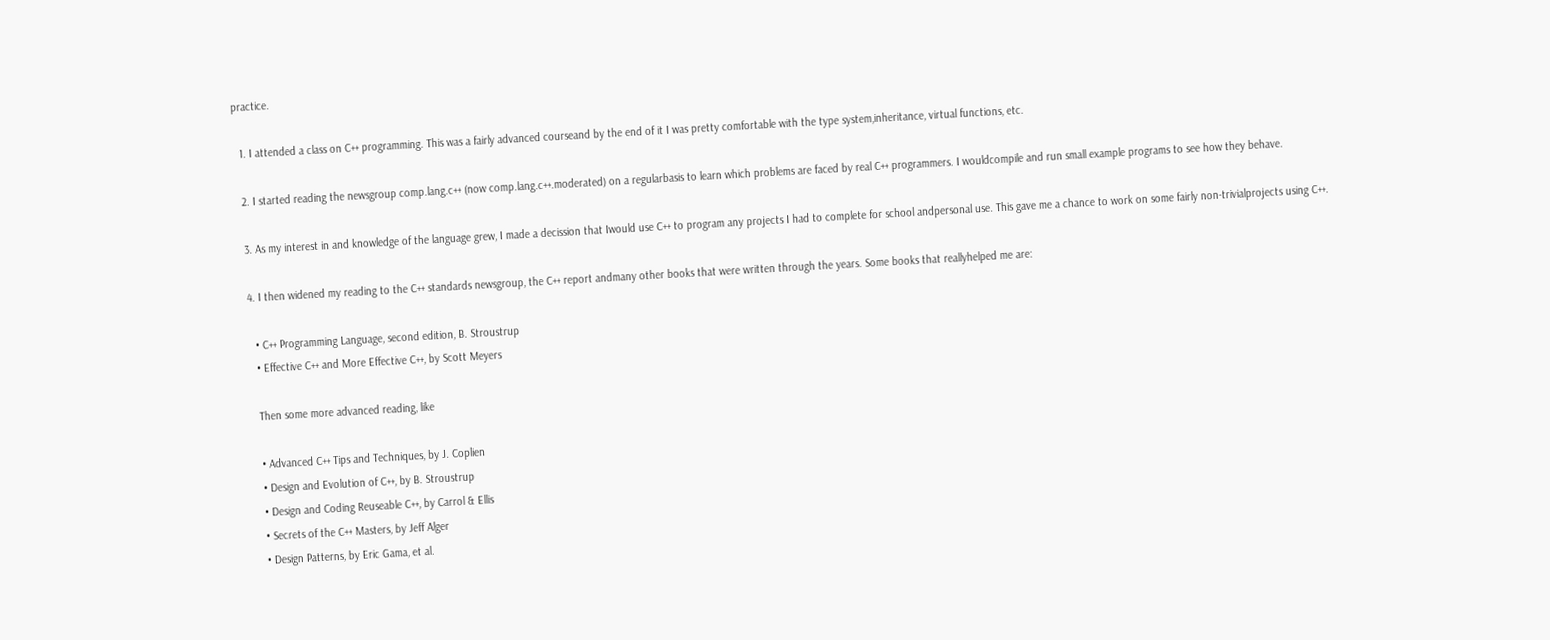practice.

  1. I attended a class on C++ programming. This was a fairly advanced courseand by the end of it I was pretty comfortable with the type system,inheritance, virtual functions, etc.

  2. I started reading the newsgroup comp.lang.c++ (now comp.lang.c++.moderated) on a regularbasis to learn which problems are faced by real C++ programmers. I wouldcompile and run small example programs to see how they behave.

  3. As my interest in and knowledge of the language grew, I made a decission that Iwould use C++ to program any projects I had to complete for school andpersonal use. This gave me a chance to work on some fairly non-trivialprojects using C++.

  4. I then widened my reading to the C++ standards newsgroup, the C++ report andmany other books that were written through the years. Some books that reallyhelped me are:

    • C++ Programming Language, second edition, B. Stroustrup
    • Effective C++ and More Effective C++, by Scott Meyers

    Then some more advanced reading, like

    • Advanced C++ Tips and Techniques, by J. Coplien
    • Design and Evolution of C++, by B. Stroustrup
    • Design and Coding Reuseable C++, by Carrol & Ellis
    • Secrets of the C++ Masters, by Jeff Alger
    • Design Patterns, by Eric Gama, et al.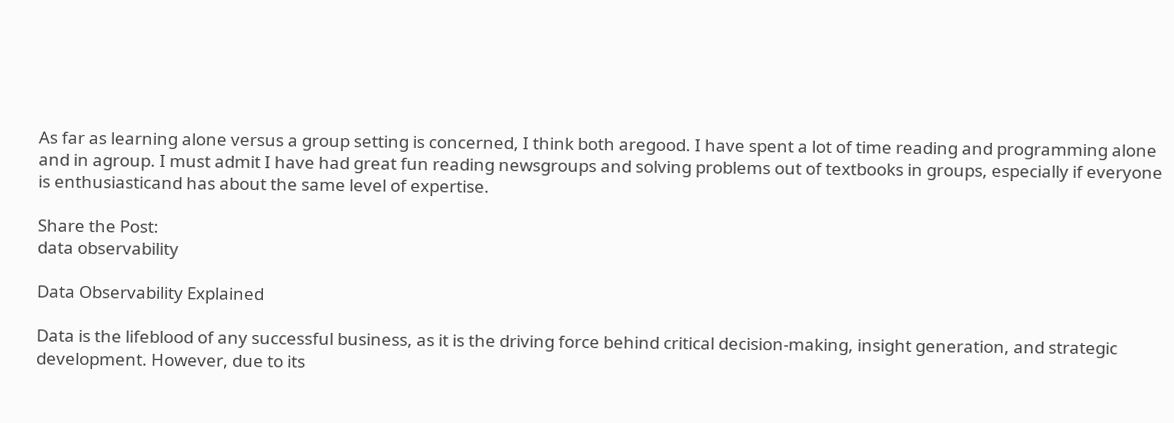As far as learning alone versus a group setting is concerned, I think both aregood. I have spent a lot of time reading and programming alone and in agroup. I must admit I have had great fun reading newsgroups and solving problems out of textbooks in groups, especially if everyone is enthusiasticand has about the same level of expertise.

Share the Post:
data observability

Data Observability Explained

Data is the lifeblood of any successful business, as it is the driving force behind critical decision-making, insight generation, and strategic development. However, due to its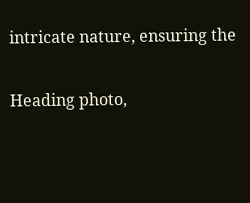intricate nature, ensuring the

Heading photo,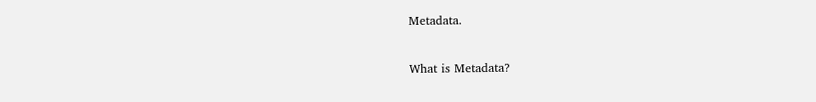Metadata.

What is Metadata?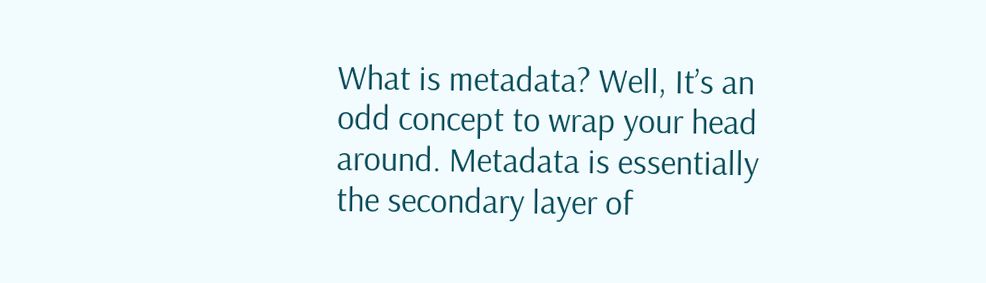What is metadata? Well, It’s an odd concept to wrap your head around. Metadata is essentially the secondary layer of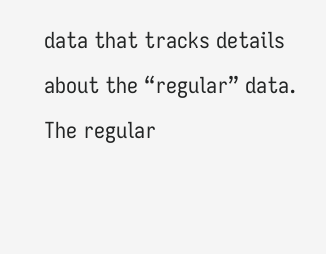data that tracks details about the “regular” data. The regular